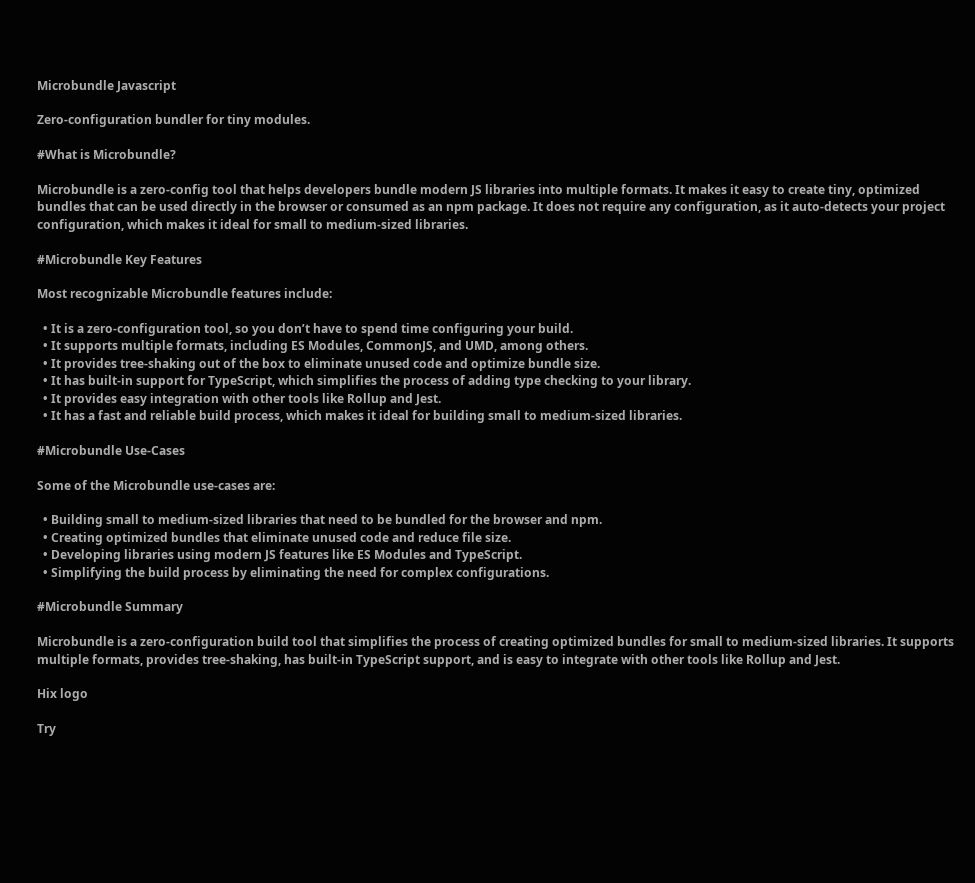Microbundle Javascript

Zero-configuration bundler for tiny modules.

#What is Microbundle?

Microbundle is a zero-config tool that helps developers bundle modern JS libraries into multiple formats. It makes it easy to create tiny, optimized bundles that can be used directly in the browser or consumed as an npm package. It does not require any configuration, as it auto-detects your project configuration, which makes it ideal for small to medium-sized libraries.

#Microbundle Key Features

Most recognizable Microbundle features include:

  • It is a zero-configuration tool, so you don’t have to spend time configuring your build.
  • It supports multiple formats, including ES Modules, CommonJS, and UMD, among others.
  • It provides tree-shaking out of the box to eliminate unused code and optimize bundle size.
  • It has built-in support for TypeScript, which simplifies the process of adding type checking to your library.
  • It provides easy integration with other tools like Rollup and Jest.
  • It has a fast and reliable build process, which makes it ideal for building small to medium-sized libraries.

#Microbundle Use-Cases

Some of the Microbundle use-cases are:

  • Building small to medium-sized libraries that need to be bundled for the browser and npm.
  • Creating optimized bundles that eliminate unused code and reduce file size.
  • Developing libraries using modern JS features like ES Modules and TypeScript.
  • Simplifying the build process by eliminating the need for complex configurations.

#Microbundle Summary

Microbundle is a zero-configuration build tool that simplifies the process of creating optimized bundles for small to medium-sized libraries. It supports multiple formats, provides tree-shaking, has built-in TypeScript support, and is easy to integrate with other tools like Rollup and Jest.

Hix logo

Try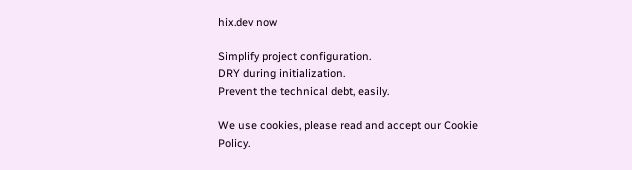hix.dev now

Simplify project configuration.
DRY during initialization.
Prevent the technical debt, easily.

We use cookies, please read and accept our Cookie Policy.